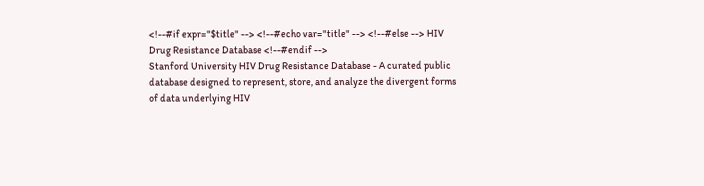<!--#if expr="$title" --> <!--#echo var="title" --> <!--#else --> HIV Drug Resistance Database <!--#endif -->
Stanford University HIV Drug Resistance Database - A curated public database designed to represent, store, and analyze the divergent forms of data underlying HIV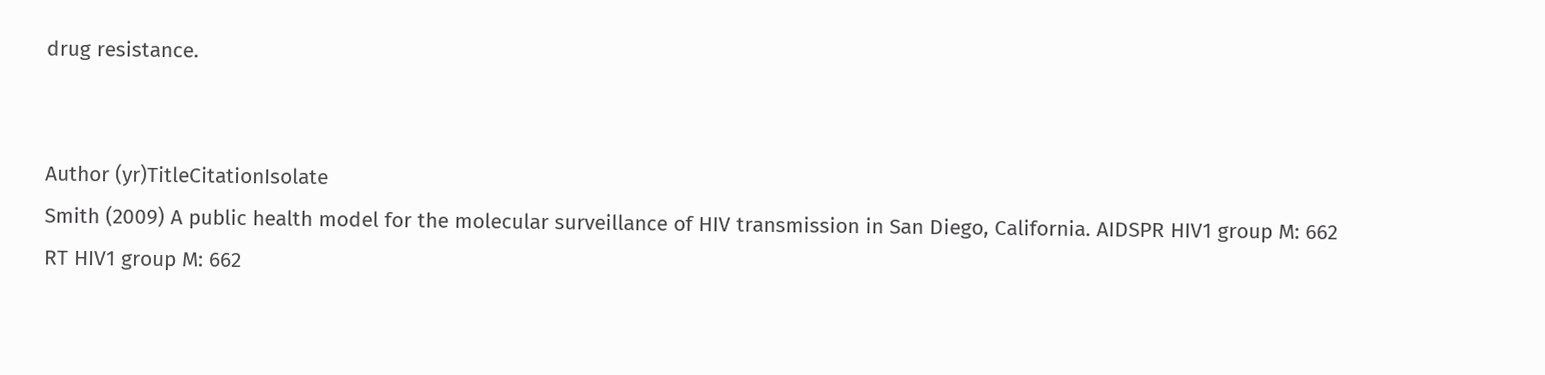drug resistance.


Author (yr)TitleCitationIsolate
Smith (2009) A public health model for the molecular surveillance of HIV transmission in San Diego, California. AIDSPR HIV1 group M: 662
RT HIV1 group M: 662